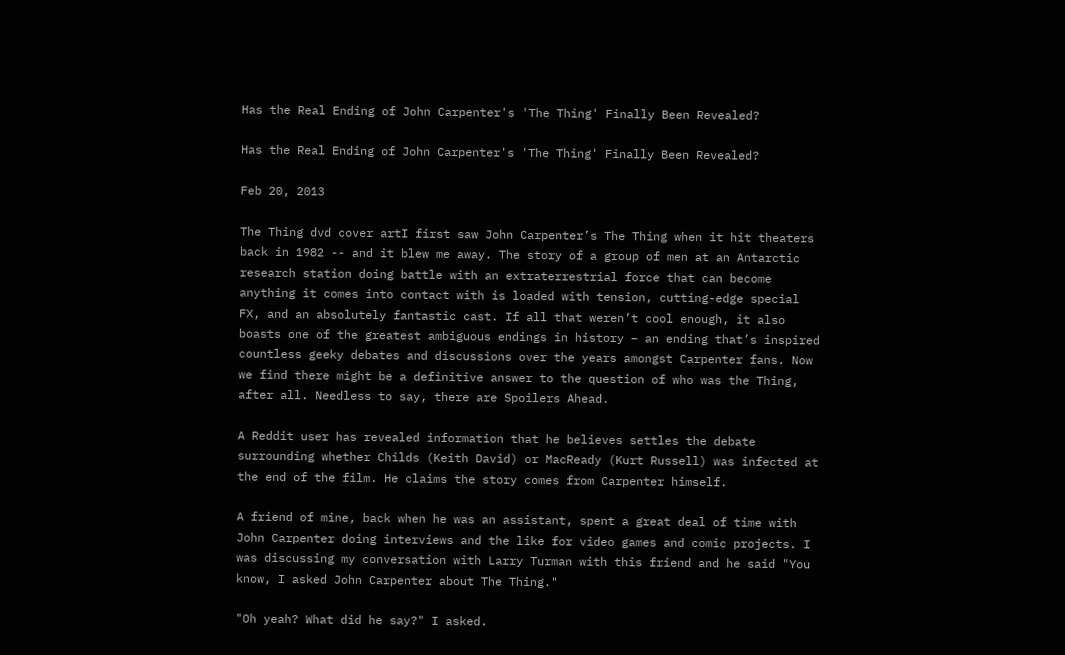Has the Real Ending of John Carpenter's 'The Thing' Finally Been Revealed?

Has the Real Ending of John Carpenter's 'The Thing' Finally Been Revealed?

Feb 20, 2013

The Thing dvd cover artI first saw John Carpenter’s The Thing when it hit theaters back in 1982 -- and it blew me away. The story of a group of men at an Antarctic research station doing battle with an extraterrestrial force that can become anything it comes into contact with is loaded with tension, cutting-edge special FX, and an absolutely fantastic cast. If all that weren’t cool enough, it also boasts one of the greatest ambiguous endings in history – an ending that’s inspired countless geeky debates and discussions over the years amongst Carpenter fans. Now we find there might be a definitive answer to the question of who was the Thing, after all. Needless to say, there are Spoilers Ahead.

A Reddit user has revealed information that he believes settles the debate surrounding whether Childs (Keith David) or MacReady (Kurt Russell) was infected at the end of the film. He claims the story comes from Carpenter himself.

A friend of mine, back when he was an assistant, spent a great deal of time with John Carpenter doing interviews and the like for video games and comic projects. I was discussing my conversation with Larry Turman with this friend and he said "You know, I asked John Carpenter about The Thing."

"Oh yeah? What did he say?" I asked.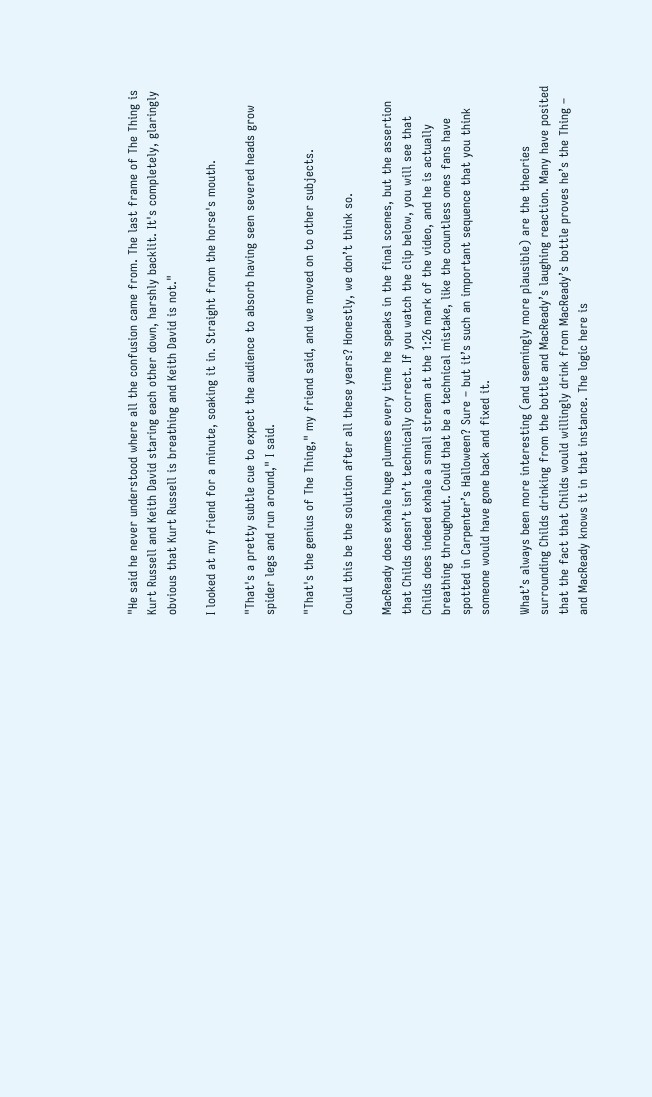"He said he never understood where all the confusion came from. The last frame of The Thing is Kurt Russell and Keith David staring each other down, harshly backlit. It's completely, glaringly obvious that Kurt Russell is breathing and Keith David is not."

I looked at my friend for a minute, soaking it in. Straight from the horse's mouth.

"That's a pretty subtle cue to expect the audience to absorb having seen severed heads grow spider legs and run around," I said.

"That's the genius of The Thing," my friend said, and we moved on to other subjects.

Could this be the solution after all these years? Honestly, we don’t think so.

MacReady does exhale huge plumes every time he speaks in the final scenes, but the assertion that Childs doesn’t isn’t technically correct. If you watch the clip below, you will see that Childs does indeed exhale a small stream at the 1:26 mark of the video, and he is actually breathing throughout. Could that be a technical mistake, like the countless ones fans have spotted in Carpenter’s Halloween? Sure – but it’s such an important sequence that you think someone would have gone back and fixed it.

What’s always been more interesting (and seemingly more plausible) are the theories surrounding Childs drinking from the bottle and MacReady’s laughing reaction. Many have posited that the fact that Childs would willingly drink from MacReady’s bottle proves he’s the Thing – and MacReady knows it in that instance. The logic here is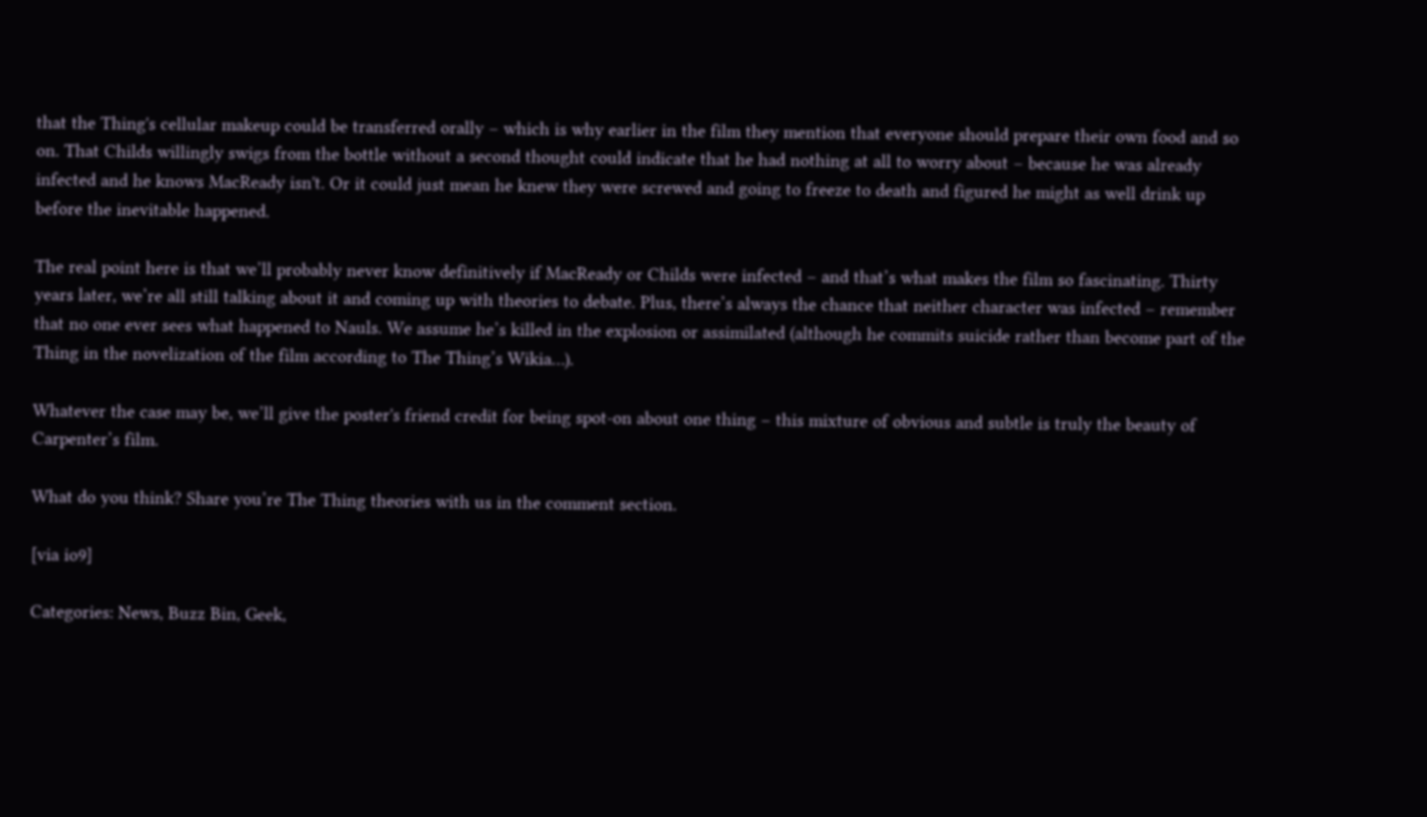that the Thing's cellular makeup could be transferred orally – which is why earlier in the film they mention that everyone should prepare their own food and so on. That Childs willingly swigs from the bottle without a second thought could indicate that he had nothing at all to worry about – because he was already infected and he knows MacReady isn't. Or it could just mean he knew they were screwed and going to freeze to death and figured he might as well drink up before the inevitable happened.

The real point here is that we’ll probably never know definitively if MacReady or Childs were infected – and that’s what makes the film so fascinating. Thirty years later, we’re all still talking about it and coming up with theories to debate. Plus, there’s always the chance that neither character was infected – remember that no one ever sees what happened to Nauls. We assume he’s killed in the explosion or assimilated (although he commits suicide rather than become part of the Thing in the novelization of the film according to The Thing’s Wikia…).

Whatever the case may be, we’ll give the poster's friend credit for being spot-on about one thing – this mixture of obvious and subtle is truly the beauty of Carpenter’s film.

What do you think? Share you’re The Thing theories with us in the comment section.

[via io9]

Categories: News, Buzz Bin, Geek,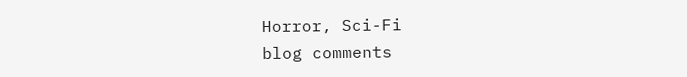Horror, Sci-Fi
blog comments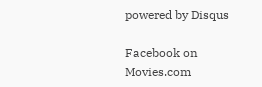powered by Disqus

Facebook on Movies.com